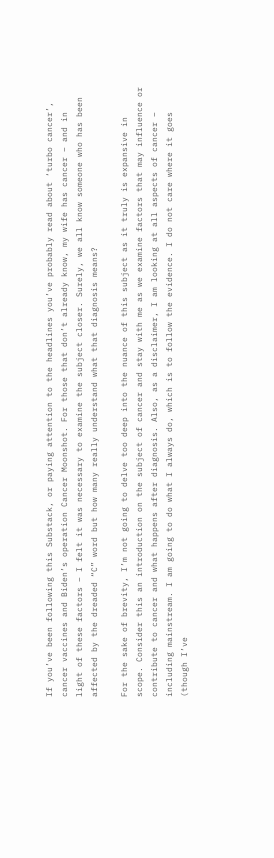If you’ve been following this Substack, or paying attention to the headlines you’ve probably read about ‘turbo cancer’, cancer vaccines and Biden’s operation Cancer Moonshot. For those that don’t already know, my wife has cancer – and in light of these factors – I felt it was necessary to examine the subject closer. Surely, we all know someone who has been affected by the dreaded “C” word but how many really understand what that diagnosis means?

For the sake of brevity, I’m not going to delve too deep into the nuance of this subject as it truly is expansive in scope. Consider this an introduction on the subject of cancer and stay with me as we examine factors that may influence or contribute to cancer and what happens after diagnosis. Also, as a disclaimer, I am looking at all aspects of cancer – including mainstream. I am going to do what I always do, which is to follow the evidence. I do not care where it goes (though I’ve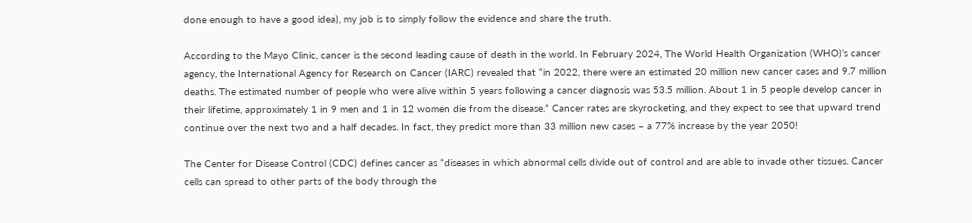done enough to have a good idea), my job is to simply follow the evidence and share the truth.

According to the Mayo Clinic, cancer is the second leading cause of death in the world. In February 2024, The World Health Organization (WHO)’s cancer agency, the International Agency for Research on Cancer (IARC) revealed that “in 2022, there were an estimated 20 million new cancer cases and 9.7 million deaths. The estimated number of people who were alive within 5 years following a cancer diagnosis was 53.5 million. About 1 in 5 people develop cancer in their lifetime, approximately 1 in 9 men and 1 in 12 women die from the disease.” Cancer rates are skyrocketing, and they expect to see that upward trend continue over the next two and a half decades. In fact, they predict more than 33 million new cases – a 77% increase by the year 2050!

The Center for Disease Control (CDC) defines cancer as “diseases in which abnormal cells divide out of control and are able to invade other tissues. Cancer cells can spread to other parts of the body through the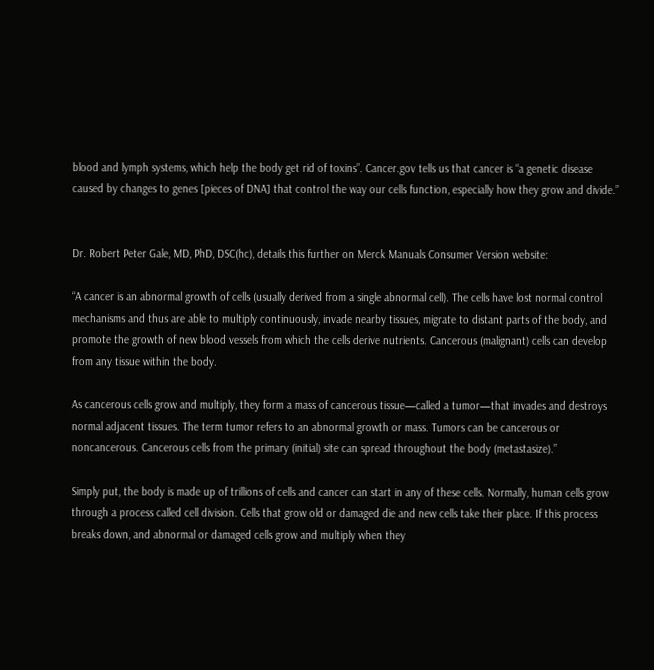blood and lymph systems, which help the body get rid of toxins”. Cancer.gov tells us that cancer is “a genetic disease caused by changes to genes [pieces of DNA] that control the way our cells function, especially how they grow and divide.”


Dr. Robert Peter Gale, MD, PhD, DSC(hc), details this further on Merck Manuals Consumer Version website:

“A cancer is an abnormal growth of cells (usually derived from a single abnormal cell). The cells have lost normal control mechanisms and thus are able to multiply continuously, invade nearby tissues, migrate to distant parts of the body, and promote the growth of new blood vessels from which the cells derive nutrients. Cancerous (malignant) cells can develop from any tissue within the body.

As cancerous cells grow and multiply, they form a mass of cancerous tissue—called a tumor—that invades and destroys normal adjacent tissues. The term tumor refers to an abnormal growth or mass. Tumors can be cancerous or noncancerous. Cancerous cells from the primary (initial) site can spread throughout the body (metastasize).”

Simply put, the body is made up of trillions of cells and cancer can start in any of these cells. Normally, human cells grow through a process called cell division. Cells that grow old or damaged die and new cells take their place. If this process breaks down, and abnormal or damaged cells grow and multiply when they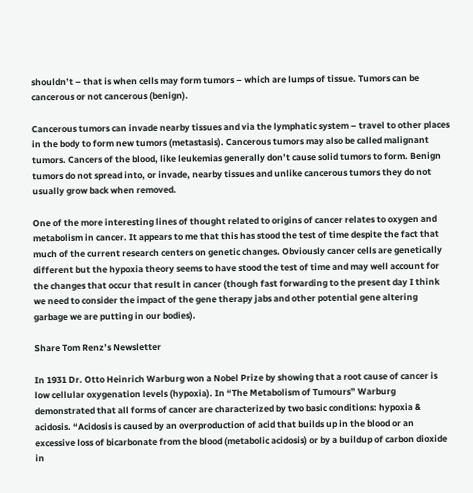shouldn’t – that is when cells may form tumors – which are lumps of tissue. Tumors can be cancerous or not cancerous (benign).

Cancerous tumors can invade nearby tissues and via the lymphatic system – travel to other places in the body to form new tumors (metastasis). Cancerous tumors may also be called malignant tumors. Cancers of the blood, like leukemias generally don’t cause solid tumors to form. Benign tumors do not spread into, or invade, nearby tissues and unlike cancerous tumors they do not usually grow back when removed.

One of the more interesting lines of thought related to origins of cancer relates to oxygen and metabolism in cancer. It appears to me that this has stood the test of time despite the fact that much of the current research centers on genetic changes. Obviously cancer cells are genetically different but the hypoxia theory seems to have stood the test of time and may well account for the changes that occur that result in cancer (though fast forwarding to the present day I think we need to consider the impact of the gene therapy jabs and other potential gene altering garbage we are putting in our bodies).

Share Tom Renz’s Newsletter

In 1931 Dr. Otto Heinrich Warburg won a Nobel Prize by showing that a root cause of cancer is low cellular oxygenation levels (hypoxia). In “The Metabolism of Tumours” Warburg demonstrated that all forms of cancer are characterized by two basic conditions: hypoxia & acidosis. “Acidosis is caused by an overproduction of acid that builds up in the blood or an excessive loss of bicarbonate from the blood (metabolic acidosis) or by a buildup of carbon dioxide in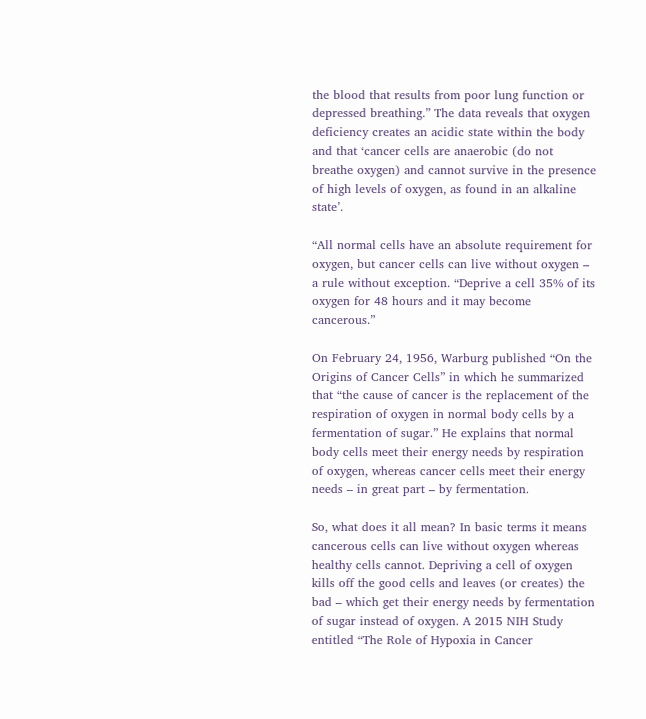the blood that results from poor lung function or depressed breathing.” The data reveals that oxygen deficiency creates an acidic state within the body and that ‘cancer cells are anaerobic (do not breathe oxygen) and cannot survive in the presence of high levels of oxygen, as found in an alkaline state’.

“All normal cells have an absolute requirement for oxygen, but cancer cells can live without oxygen – a rule without exception. “Deprive a cell 35% of its oxygen for 48 hours and it may become cancerous.”

On February 24, 1956, Warburg published “On the Origins of Cancer Cells” in which he summarized that “the cause of cancer is the replacement of the respiration of oxygen in normal body cells by a fermentation of sugar.” He explains that normal body cells meet their energy needs by respiration of oxygen, whereas cancer cells meet their energy needs – in great part – by fermentation.

So, what does it all mean? In basic terms it means cancerous cells can live without oxygen whereas healthy cells cannot. Depriving a cell of oxygen kills off the good cells and leaves (or creates) the bad – which get their energy needs by fermentation of sugar instead of oxygen. A 2015 NIH Study entitled “The Role of Hypoxia in Cancer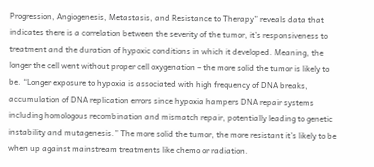Progression, Angiogenesis, Metastasis, and Resistance to Therapy” reveals data that indicates there is a correlation between the severity of the tumor, it’s responsiveness to treatment and the duration of hypoxic conditions in which it developed. Meaning, the longer the cell went without proper cell oxygenation – the more solid the tumor is likely to be. “Longer exposure to hypoxia is associated with high frequency of DNA breaks, accumulation of DNA replication errors since hypoxia hampers DNA repair systems including homologous recombination and mismatch repair, potentially leading to genetic instability and mutagenesis.” The more solid the tumor, the more resistant it’s likely to be when up against mainstream treatments like chemo or radiation.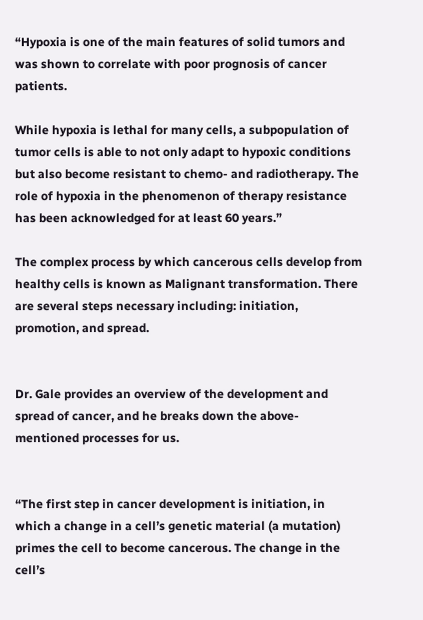“Hypoxia is one of the main features of solid tumors and was shown to correlate with poor prognosis of cancer patients.

While hypoxia is lethal for many cells, a subpopulation of tumor cells is able to not only adapt to hypoxic conditions but also become resistant to chemo- and radiotherapy. The role of hypoxia in the phenomenon of therapy resistance has been acknowledged for at least 60 years.”

The complex process by which cancerous cells develop from healthy cells is known as Malignant transformation. There are several steps necessary including: initiation, promotion, and spread.


Dr. Gale provides an overview of the development and spread of cancer, and he breaks down the above-mentioned processes for us.


“The first step in cancer development is initiation, in which a change in a cell’s genetic material (a mutation) primes the cell to become cancerous. The change in the cell’s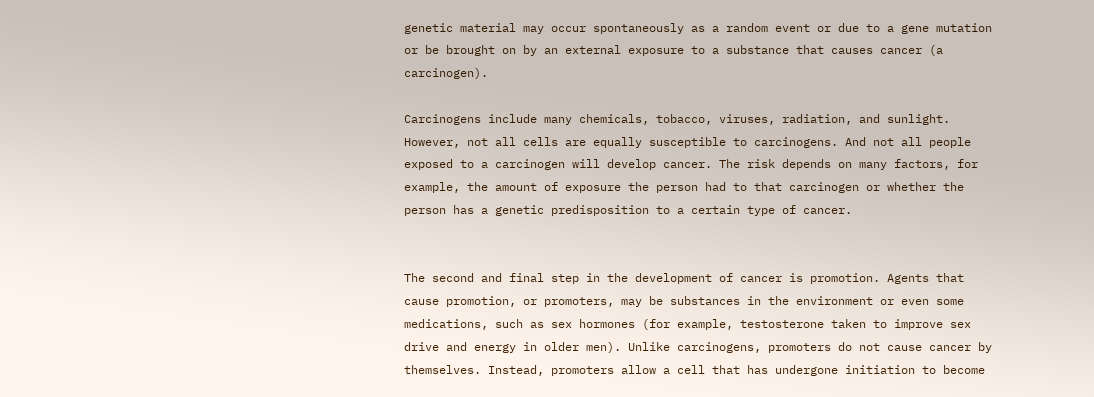genetic material may occur spontaneously as a random event or due to a gene mutation or be brought on by an external exposure to a substance that causes cancer (a carcinogen).

Carcinogens include many chemicals, tobacco, viruses, radiation, and sunlight. However, not all cells are equally susceptible to carcinogens. And not all people exposed to a carcinogen will develop cancer. The risk depends on many factors, for example, the amount of exposure the person had to that carcinogen or whether the person has a genetic predisposition to a certain type of cancer.


The second and final step in the development of cancer is promotion. Agents that cause promotion, or promoters, may be substances in the environment or even some medications, such as sex hormones (for example, testosterone taken to improve sex drive and energy in older men). Unlike carcinogens, promoters do not cause cancer by themselves. Instead, promoters allow a cell that has undergone initiation to become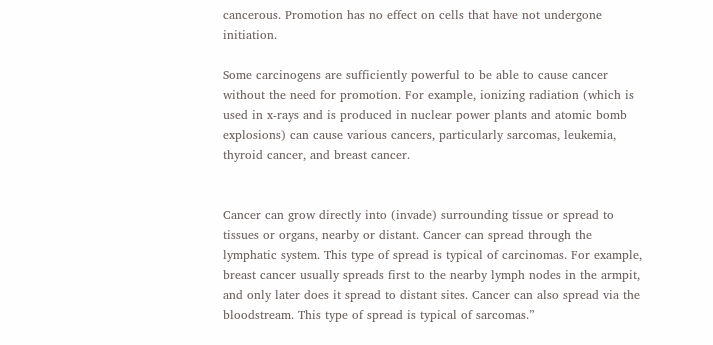cancerous. Promotion has no effect on cells that have not undergone initiation.

Some carcinogens are sufficiently powerful to be able to cause cancer without the need for promotion. For example, ionizing radiation (which is used in x-rays and is produced in nuclear power plants and atomic bomb explosions) can cause various cancers, particularly sarcomas, leukemia, thyroid cancer, and breast cancer.


Cancer can grow directly into (invade) surrounding tissue or spread to tissues or organs, nearby or distant. Cancer can spread through the lymphatic system. This type of spread is typical of carcinomas. For example, breast cancer usually spreads first to the nearby lymph nodes in the armpit, and only later does it spread to distant sites. Cancer can also spread via the bloodstream. This type of spread is typical of sarcomas.”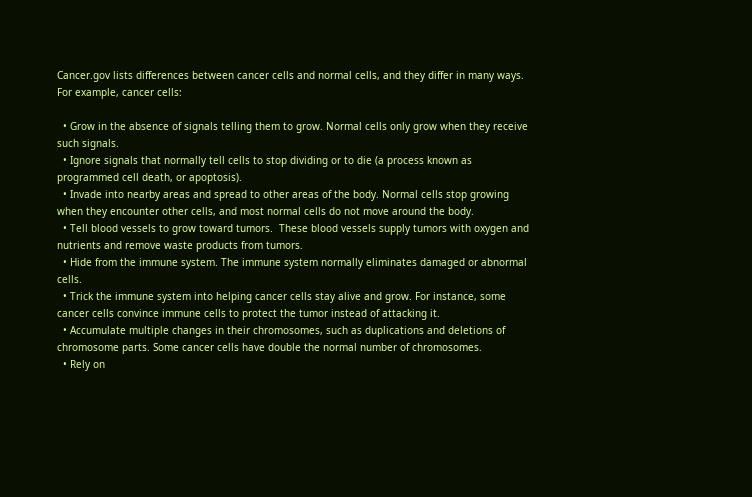Cancer.gov lists differences between cancer cells and normal cells, and they differ in many ways. For example, cancer cells:

  • Grow in the absence of signals telling them to grow. Normal cells only grow when they receive such signals.
  • Ignore signals that normally tell cells to stop dividing or to die (a process known as programmed cell death, or apoptosis).
  • Invade into nearby areas and spread to other areas of the body. Normal cells stop growing when they encounter other cells, and most normal cells do not move around the body.
  • Tell blood vessels to grow toward tumors.  These blood vessels supply tumors with oxygen and nutrients and remove waste products from tumors.
  • Hide from the immune system. The immune system normally eliminates damaged or abnormal cells.
  • Trick the immune system into helping cancer cells stay alive and grow. For instance, some cancer cells convince immune cells to protect the tumor instead of attacking it.
  • Accumulate multiple changes in their chromosomes, such as duplications and deletions of chromosome parts. Some cancer cells have double the normal number of chromosomes.
  • Rely on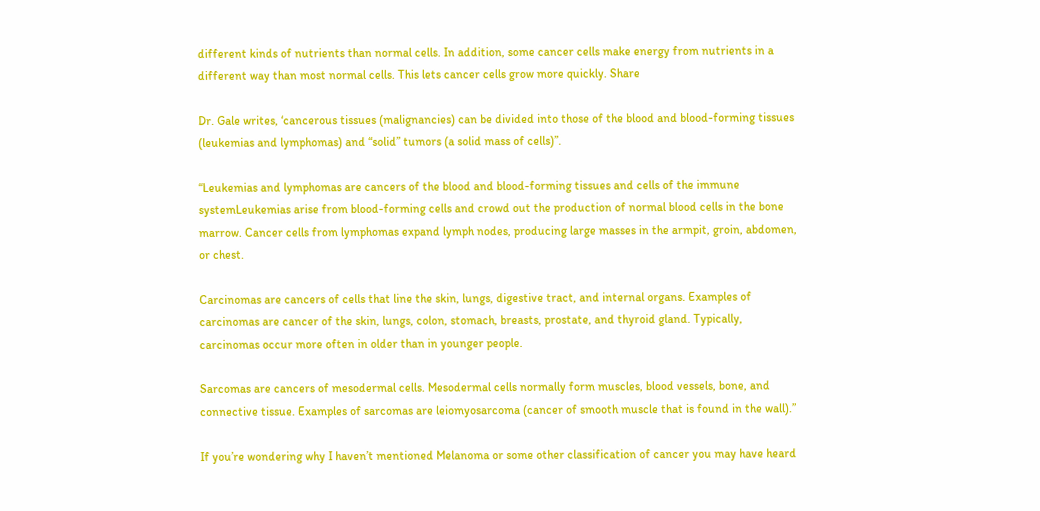different kinds of nutrients than normal cells. In addition, some cancer cells make energy from nutrients in a different way than most normal cells. This lets cancer cells grow more quickly. Share

Dr. Gale writes, ‘cancerous tissues (malignancies) can be divided into those of the blood and blood-forming tissues (leukemias and lymphomas) and “solid” tumors (a solid mass of cells)”.

“Leukemias and lymphomas are cancers of the blood and blood-forming tissues and cells of the immune systemLeukemias arise from blood-forming cells and crowd out the production of normal blood cells in the bone marrow. Cancer cells from lymphomas expand lymph nodes, producing large masses in the armpit, groin, abdomen, or chest.

Carcinomas are cancers of cells that line the skin, lungs, digestive tract, and internal organs. Examples of carcinomas are cancer of the skin, lungs, colon, stomach, breasts, prostate, and thyroid gland. Typically, carcinomas occur more often in older than in younger people.

Sarcomas are cancers of mesodermal cells. Mesodermal cells normally form muscles, blood vessels, bone, and connective tissue. Examples of sarcomas are leiomyosarcoma (cancer of smooth muscle that is found in the wall).”

If you’re wondering why I haven’t mentioned Melanoma or some other classification of cancer you may have heard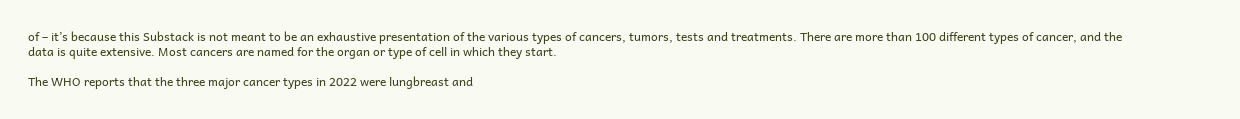of – it’s because this Substack is not meant to be an exhaustive presentation of the various types of cancers, tumors, tests and treatments. There are more than 100 different types of cancer, and the data is quite extensive. Most cancers are named for the organ or type of cell in which they start.

The WHO reports that the three major cancer types in 2022 were lungbreast and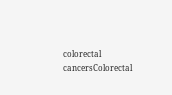colorectal cancersColorectal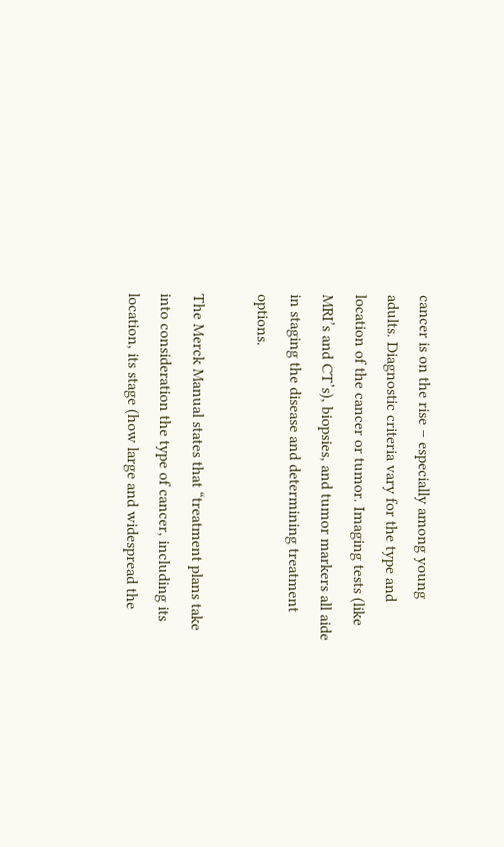cancer is on the rise – especially among young adults. Diagnostic criteria vary for the type and location of the cancer or tumor. Imaging tests (like MRI’s and CT’s), biopsies, and tumor markers all aide in staging the disease and determining treatment options.

The Merck Manual states that “treatment plans take into consideration the type of cancer, including its location, its stage (how large and widespread the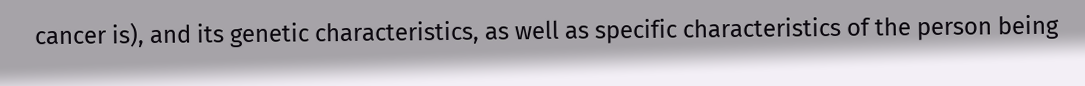cancer is), and its genetic characteristics, as well as specific characteristics of the person being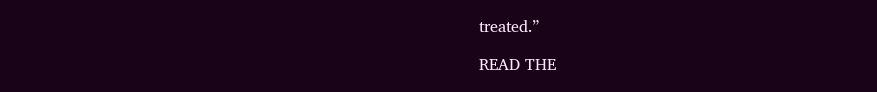treated.”

READ THE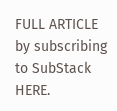FULL ARTICLE by subscribing to SubStack HERE.